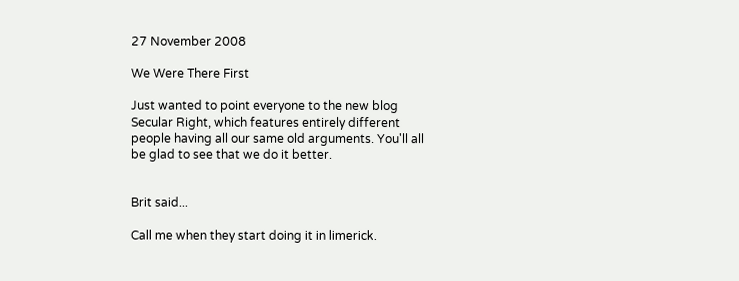27 November 2008

We Were There First

Just wanted to point everyone to the new blog Secular Right, which features entirely different people having all our same old arguments. You'll all be glad to see that we do it better.


Brit said...

Call me when they start doing it in limerick.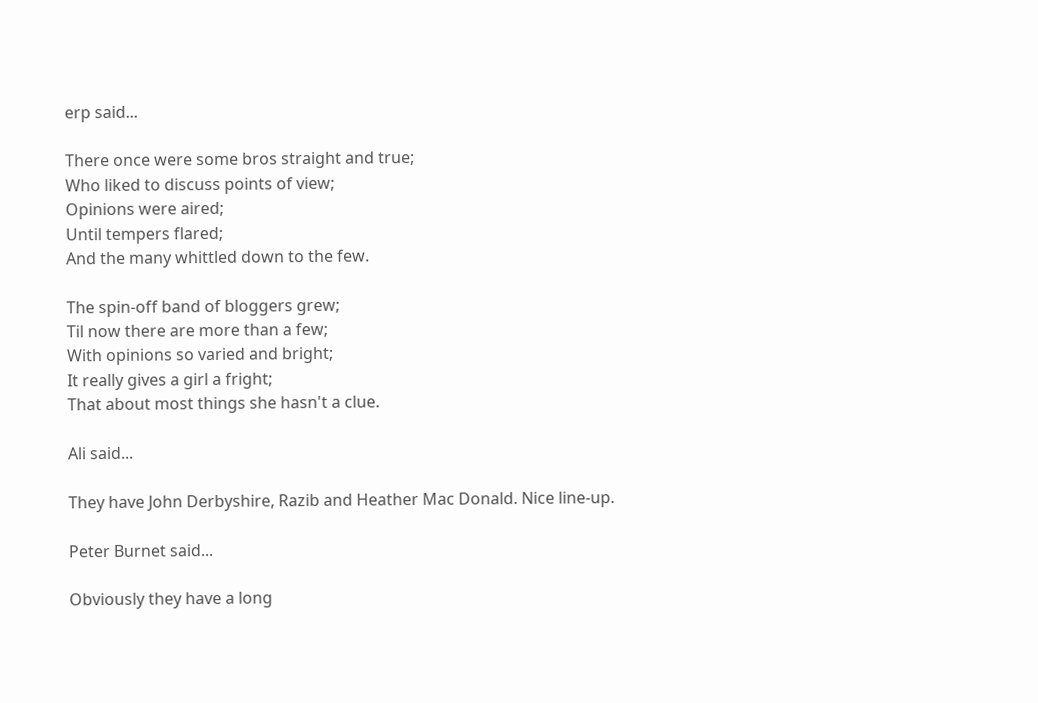erp said...

There once were some bros straight and true;
Who liked to discuss points of view;
Opinions were aired;
Until tempers flared;
And the many whittled down to the few.

The spin-off band of bloggers grew;
Til now there are more than a few;
With opinions so varied and bright;
It really gives a girl a fright;
That about most things she hasn't a clue.

Ali said...

They have John Derbyshire, Razib and Heather Mac Donald. Nice line-up.

Peter Burnet said...

Obviously they have a long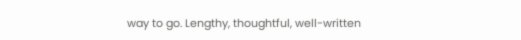way to go. Lengthy, thoughtful, well-written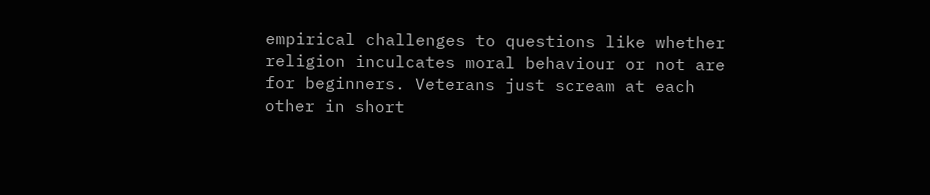empirical challenges to questions like whether religion inculcates moral behaviour or not are for beginners. Veterans just scream at each other in short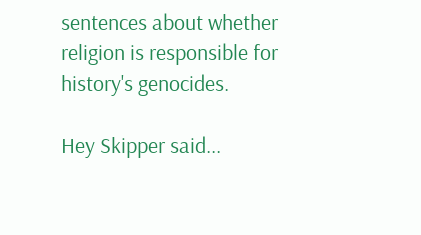sentences about whether religion is responsible for history's genocides.

Hey Skipper said...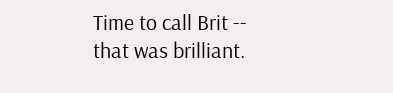Time to call Brit -- that was brilliant.